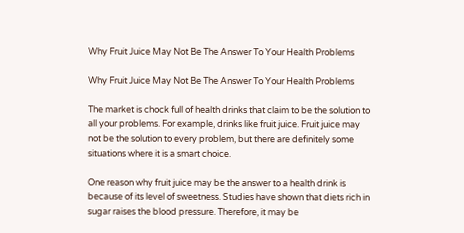Why Fruit Juice May Not Be The Answer To Your Health Problems

Why Fruit Juice May Not Be The Answer To Your Health Problems

The market is chock full of health drinks that claim to be the solution to all your problems. For example, drinks like fruit juice. Fruit juice may not be the solution to every problem, but there are definitely some situations where it is a smart choice.

One reason why fruit juice may be the answer to a health drink is because of its level of sweetness. Studies have shown that diets rich in sugar raises the blood pressure. Therefore, it may be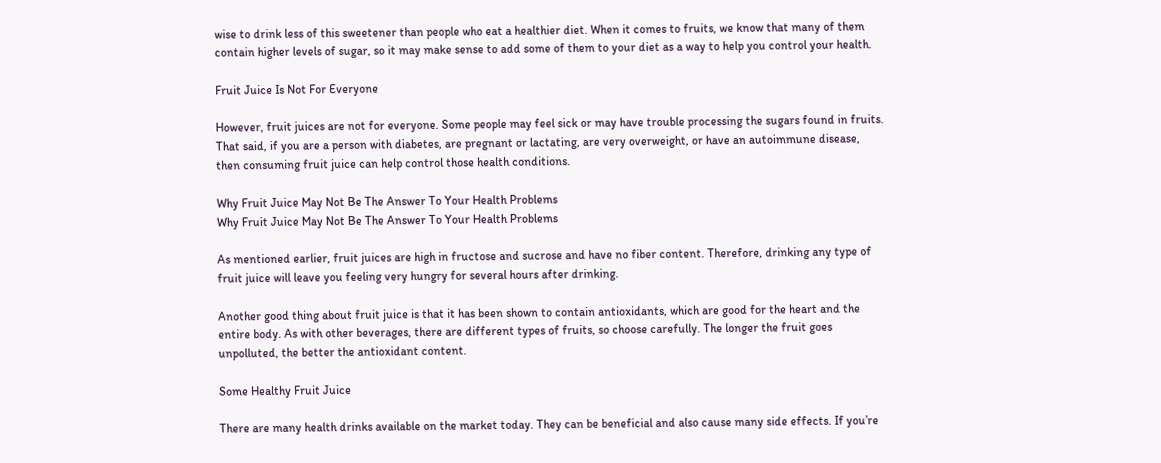wise to drink less of this sweetener than people who eat a healthier diet. When it comes to fruits, we know that many of them contain higher levels of sugar, so it may make sense to add some of them to your diet as a way to help you control your health.

Fruit Juice Is Not For Everyone

However, fruit juices are not for everyone. Some people may feel sick or may have trouble processing the sugars found in fruits. That said, if you are a person with diabetes, are pregnant or lactating, are very overweight, or have an autoimmune disease, then consuming fruit juice can help control those health conditions.

Why Fruit Juice May Not Be The Answer To Your Health Problems
Why Fruit Juice May Not Be The Answer To Your Health Problems

As mentioned earlier, fruit juices are high in fructose and sucrose and have no fiber content. Therefore, drinking any type of fruit juice will leave you feeling very hungry for several hours after drinking.

Another good thing about fruit juice is that it has been shown to contain antioxidants, which are good for the heart and the entire body. As with other beverages, there are different types of fruits, so choose carefully. The longer the fruit goes unpolluted, the better the antioxidant content.

Some Healthy Fruit Juice

There are many health drinks available on the market today. They can be beneficial and also cause many side effects. If you’re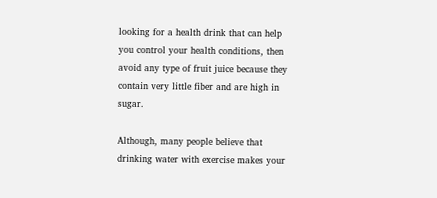looking for a health drink that can help you control your health conditions, then avoid any type of fruit juice because they contain very little fiber and are high in sugar.

Although, many people believe that drinking water with exercise makes your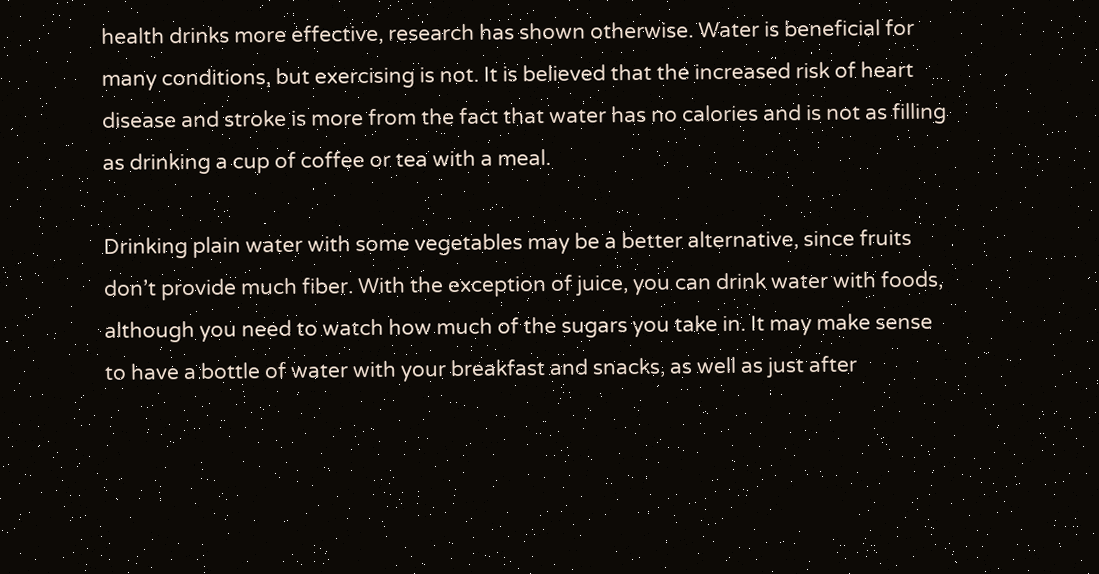health drinks more effective, research has shown otherwise. Water is beneficial for many conditions, but exercising is not. It is believed that the increased risk of heart disease and stroke is more from the fact that water has no calories and is not as filling as drinking a cup of coffee or tea with a meal.

Drinking plain water with some vegetables may be a better alternative, since fruits don’t provide much fiber. With the exception of juice, you can drink water with foods, although you need to watch how much of the sugars you take in. It may make sense to have a bottle of water with your breakfast and snacks, as well as just after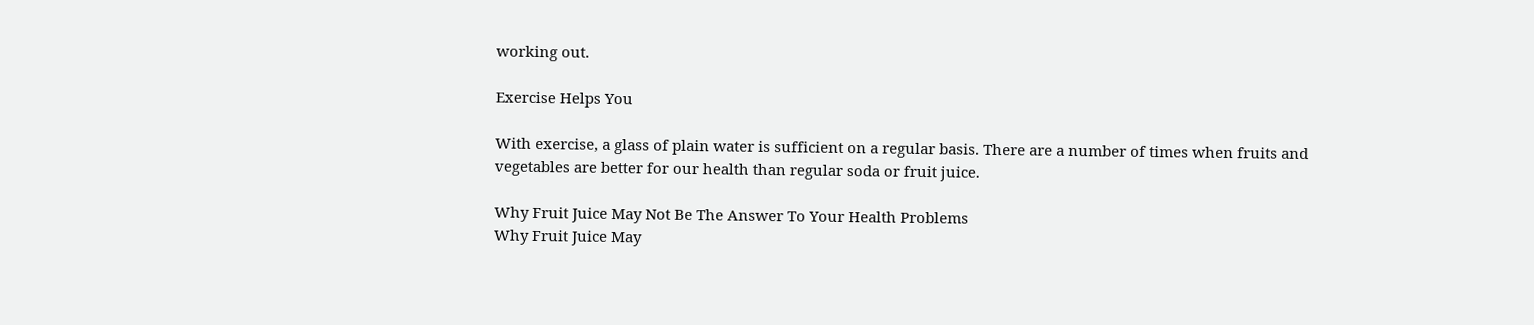working out.

Exercise Helps You

With exercise, a glass of plain water is sufficient on a regular basis. There are a number of times when fruits and vegetables are better for our health than regular soda or fruit juice.

Why Fruit Juice May Not Be The Answer To Your Health Problems
Why Fruit Juice May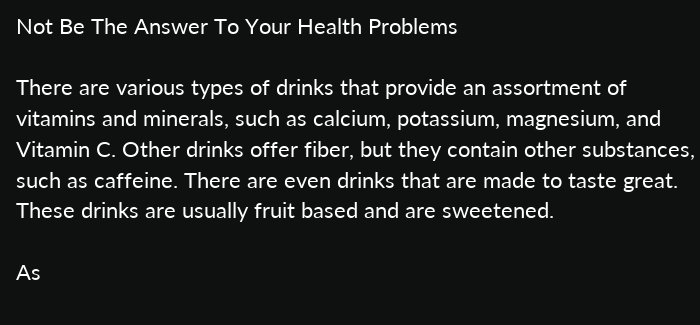Not Be The Answer To Your Health Problems

There are various types of drinks that provide an assortment of vitamins and minerals, such as calcium, potassium, magnesium, and Vitamin C. Other drinks offer fiber, but they contain other substances, such as caffeine. There are even drinks that are made to taste great. These drinks are usually fruit based and are sweetened.

As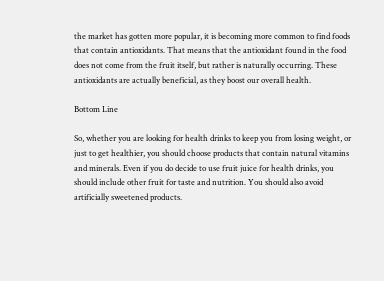the market has gotten more popular, it is becoming more common to find foods that contain antioxidants. That means that the antioxidant found in the food does not come from the fruit itself, but rather is naturally occurring. These antioxidants are actually beneficial, as they boost our overall health.

Bottom Line

So, whether you are looking for health drinks to keep you from losing weight, or just to get healthier, you should choose products that contain natural vitamins and minerals. Even if you do decide to use fruit juice for health drinks, you should include other fruit for taste and nutrition. You should also avoid artificially sweetened products.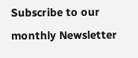Subscribe to our monthly Newsletter